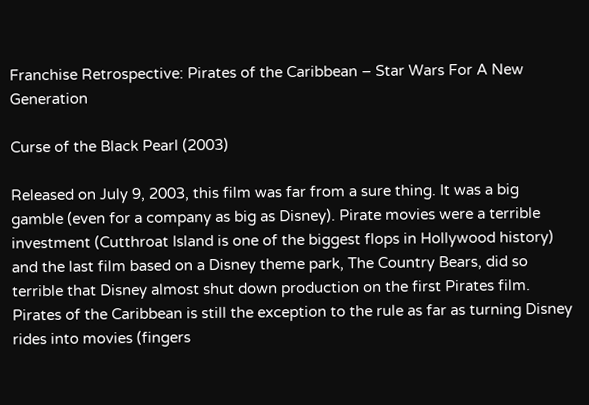Franchise Retrospective: Pirates of the Caribbean – Star Wars For A New Generation

Curse of the Black Pearl (2003)

Released on July 9, 2003, this film was far from a sure thing. It was a big gamble (even for a company as big as Disney). Pirate movies were a terrible investment (Cutthroat Island is one of the biggest flops in Hollywood history) and the last film based on a Disney theme park, The Country Bears, did so terrible that Disney almost shut down production on the first Pirates film. Pirates of the Caribbean is still the exception to the rule as far as turning Disney rides into movies (fingers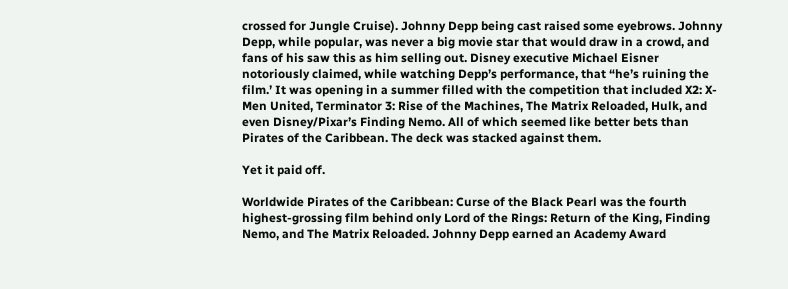crossed for Jungle Cruise). Johnny Depp being cast raised some eyebrows. Johnny Depp, while popular, was never a big movie star that would draw in a crowd, and fans of his saw this as him selling out. Disney executive Michael Eisner notoriously claimed, while watching Depp’s performance, that “he’s ruining the film.’ It was opening in a summer filled with the competition that included X2: X-Men United, Terminator 3: Rise of the Machines, The Matrix Reloaded, Hulk, and even Disney/Pixar’s Finding Nemo. All of which seemed like better bets than Pirates of the Caribbean. The deck was stacked against them.

Yet it paid off.

Worldwide Pirates of the Caribbean: Curse of the Black Pearl was the fourth highest-grossing film behind only Lord of the Rings: Return of the King, Finding Nemo, and The Matrix Reloaded. Johnny Depp earned an Academy Award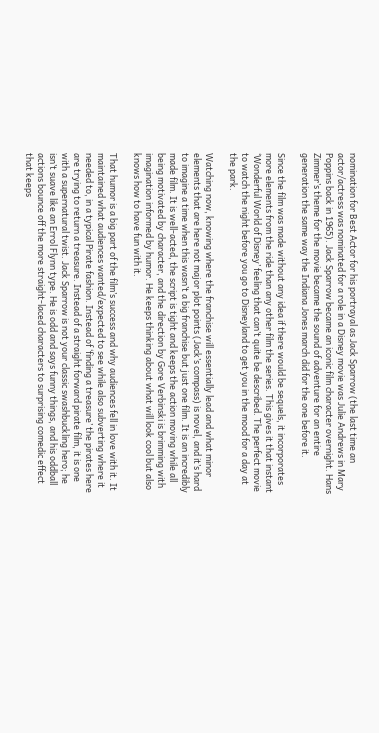nomination for Best Actor for his portrayal as Jack Sparrow (the last time an actor/actress was nominated for a role in a Disney movie was Julie Andrews in Mary Poppins back in 1965). Jack Sparrow became an iconic film character overnight. Hans Zimmer’s theme for the movie became the sound of adventure for an entire generation the same way the Indiana Jones march did for the one before it.

Since the film was made without any idea if there would be sequels, it incorporates more elements from the ride than any other film the series. This gives it that instant ‘Wonderful World of Disney’ feeling that can’t quite be described. The perfect movie to watch the night before you go to Disneyland to get you in the mood for a day at the park.

Watching now, knowing where the franchise will essentially lead and what minor elements that are here not major plot points (Jack’s compass) is novel, and it’s hard to imagine a time when this wasn’t a big franchise but just one film. It is an incredibly made film. It is well-acted, the script is tight and keeps the action moving while all being motivated by character, and the direction by Gore Verbinski is brimming with imagination informed by humor. He keeps thinking about what will look cool but also knows how to have fun with it.

That humor is a big part of the film’s success and why audiences fell in love with it. It maintained what audiences wanted/expected to see while also subverting where it needed to, in a typical Pirate fashion. Instead of ‘finding a treasure’ the pirates here are trying to return a treasure. Instead of a straight forward pirate film, it is one with a supernatural twist. Jack Sparrow is not your classic swashbuckling hero; he isn’t suave like an Errol Flynn type. He is odd and says funny things, and his oddball actions bounce off the more straight-laced characters to surprising comedic effect that keeps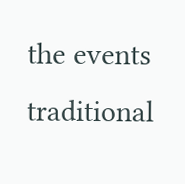the events traditional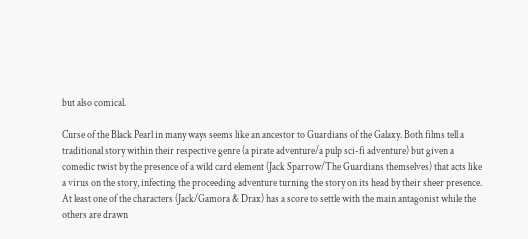but also comical.

Curse of the Black Pearl in many ways seems like an ancestor to Guardians of the Galaxy. Both films tell a traditional story within their respective genre (a pirate adventure/a pulp sci-fi adventure) but given a comedic twist by the presence of a wild card element (Jack Sparrow/The Guardians themselves) that acts like a virus on the story, infecting the proceeding adventure turning the story on its head by their sheer presence. At least one of the characters (Jack/Gamora & Drax) has a score to settle with the main antagonist while the others are drawn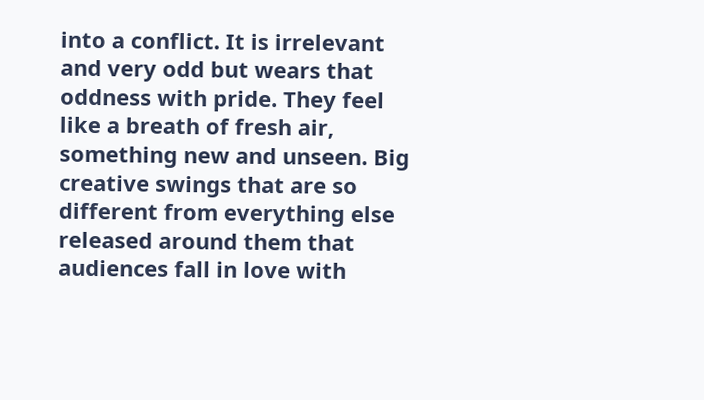into a conflict. It is irrelevant and very odd but wears that oddness with pride. They feel like a breath of fresh air, something new and unseen. Big creative swings that are so different from everything else released around them that audiences fall in love with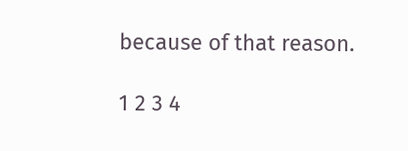because of that reason.

1 2 3 4